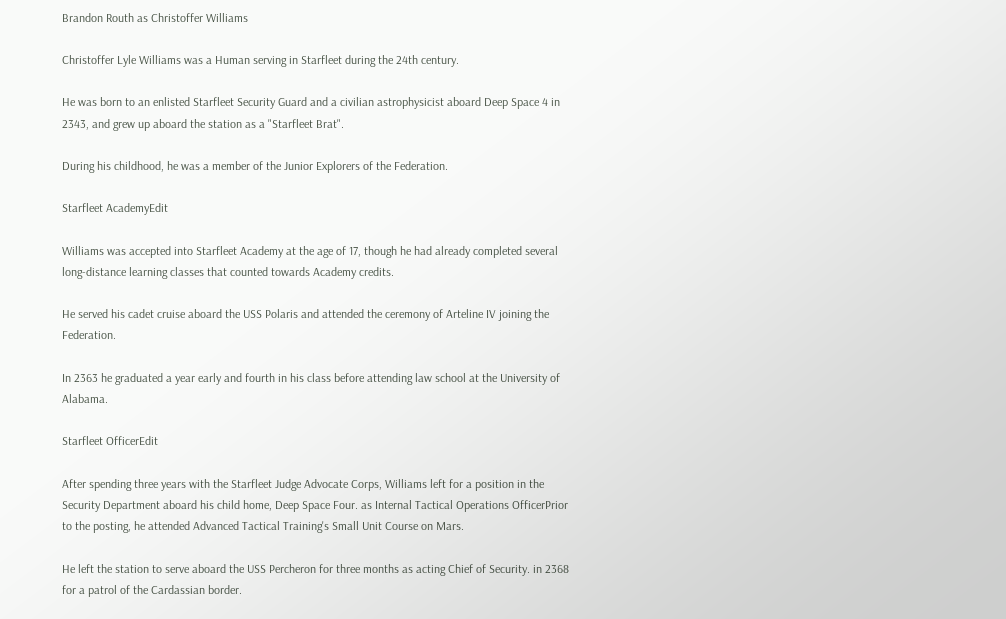Brandon Routh as Christoffer Williams

Christoffer Lyle Williams was a Human serving in Starfleet during the 24th century.

He was born to an enlisted Starfleet Security Guard and a civilian astrophysicist aboard Deep Space 4 in 2343, and grew up aboard the station as a "Starfleet Brat".

During his childhood, he was a member of the Junior Explorers of the Federation.

Starfleet AcademyEdit

Williams was accepted into Starfleet Academy at the age of 17, though he had already completed several long-distance learning classes that counted towards Academy credits.

He served his cadet cruise aboard the USS Polaris and attended the ceremony of Arteline IV joining the Federation.

In 2363 he graduated a year early and fourth in his class before attending law school at the University of Alabama.

Starfleet OfficerEdit

After spending three years with the Starfleet Judge Advocate Corps, Williams left for a position in the Security Department aboard his child home, Deep Space Four. as Internal Tactical Operations OfficerPrior to the posting, he attended Advanced Tactical Training's Small Unit Course on Mars.

He left the station to serve aboard the USS Percheron for three months as acting Chief of Security. in 2368 for a patrol of the Cardassian border.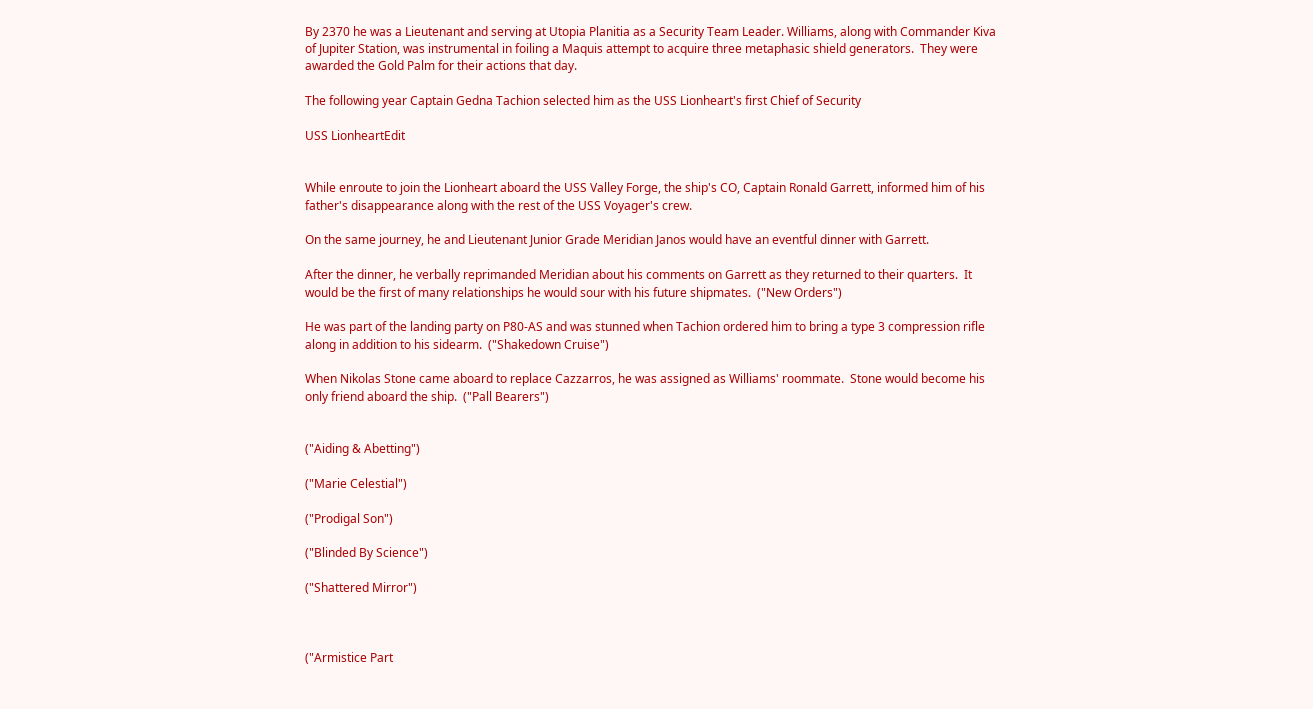By 2370 he was a Lieutenant and serving at Utopia Planitia as a Security Team Leader. Williams, along with Commander Kiva of Jupiter Station, was instrumental in foiling a Maquis attempt to acquire three metaphasic shield generators.  They were awarded the Gold Palm for their actions that day.

The following year Captain Gedna Tachion selected him as the USS Lionheart's first Chief of Security

USS LionheartEdit


While enroute to join the Lionheart aboard the USS Valley Forge, the ship's CO, Captain Ronald Garrett, informed him of his father's disappearance along with the rest of the USS Voyager's crew.

On the same journey, he and Lieutenant Junior Grade Meridian Janos would have an eventful dinner with Garrett.

After the dinner, he verbally reprimanded Meridian about his comments on Garrett as they returned to their quarters.  It would be the first of many relationships he would sour with his future shipmates.  ("New Orders")

He was part of the landing party on P80-AS and was stunned when Tachion ordered him to bring a type 3 compression rifle along in addition to his sidearm.  ("Shakedown Cruise")

When Nikolas Stone came aboard to replace Cazzarros, he was assigned as Williams' roommate.  Stone would become his only friend aboard the ship.  ("Pall Bearers")


("Aiding & Abetting")

("Marie Celestial")

("Prodigal Son")

("Blinded By Science")

("Shattered Mirror")



("Armistice Part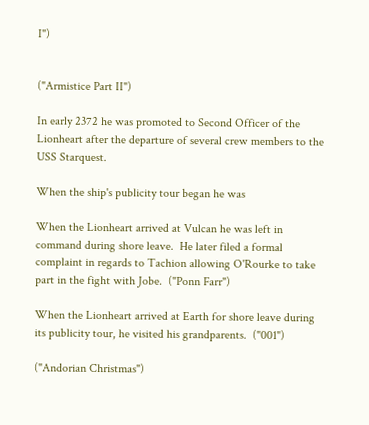I")


("Armistice Part II")

In early 2372 he was promoted to Second Officer of the Lionheart after the departure of several crew members to the USS Starquest.

When the ship's publicity tour began he was

When the Lionheart arrived at Vulcan he was left in command during shore leave.  He later filed a formal complaint in regards to Tachion allowing O'Rourke to take part in the fight with Jobe.  ("Ponn Farr")

When the Lionheart arrived at Earth for shore leave during its publicity tour, he visited his grandparents.  ("001")

("Andorian Christmas")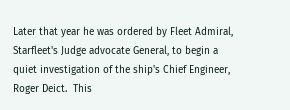Later that year he was ordered by Fleet Admiral, Starfleet's Judge advocate General, to begin a quiet investigation of the ship's Chief Engineer, Roger Deict.  This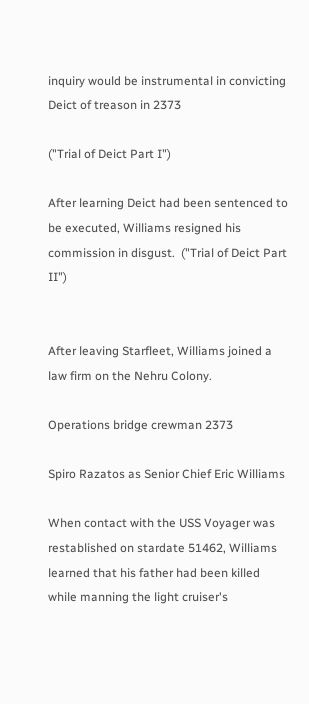inquiry would be instrumental in convicting Deict of treason in 2373

("Trial of Deict Part I")

After learning Deict had been sentenced to be executed, Williams resigned his commission in disgust.  ("Trial of Deict Part II")


After leaving Starfleet, Williams joined a law firm on the Nehru Colony.

Operations bridge crewman 2373

Spiro Razatos as Senior Chief Eric Williams

When contact with the USS Voyager was restablished on stardate 51462, Williams learned that his father had been killed while manning the light cruiser's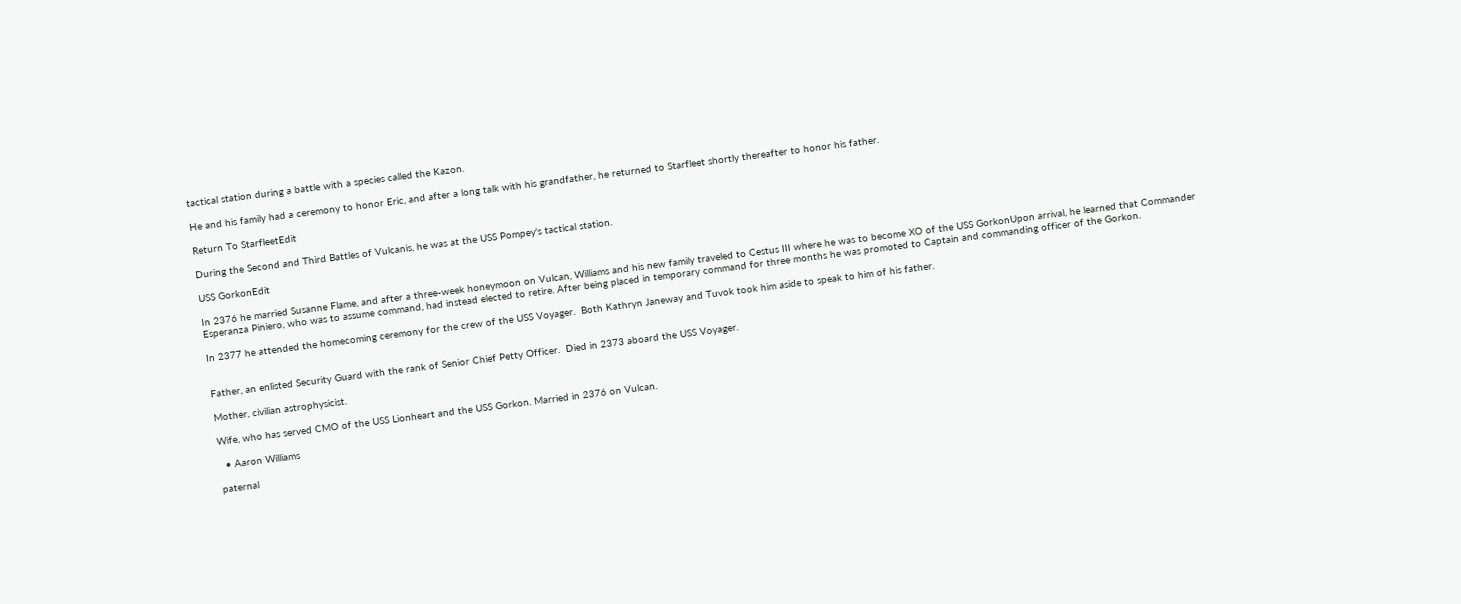tactical station during a battle with a species called the Kazon.

He and his family had a ceremony to honor Eric, and after a long talk with his grandfather, he returned to Starfleet shortly thereafter to honor his father.

Return To StarfleetEdit

During the Second and Third Battles of Vulcanis, he was at the USS Pompey's tactical station.

USS GorkonEdit

In 2376 he married Susanne Flame, and after a three-week honeymoon on Vulcan, Williams and his new family traveled to Cestus III where he was to become XO of the USS GorkonUpon arrival, he learned that Commander Esperanza Piniero, who was to assume command, had instead elected to retire. After being placed in temporary command for three months he was promoted to Captain and commanding officer of the Gorkon.

In 2377 he attended the homecoming ceremony for the crew of the USS Voyager.  Both Kathryn Janeway and Tuvok took him aside to speak to him of his father.


Father, an enlisted Security Guard with the rank of Senior Chief Petty Officer.  Died in 2373 aboard the USS Voyager.

Mother, civilian astrophysicist.

Wife, who has served CMO of the USS Lionheart and the USS Gorkon. Married in 2376 on Vulcan.

  • Aaron Williams

paternal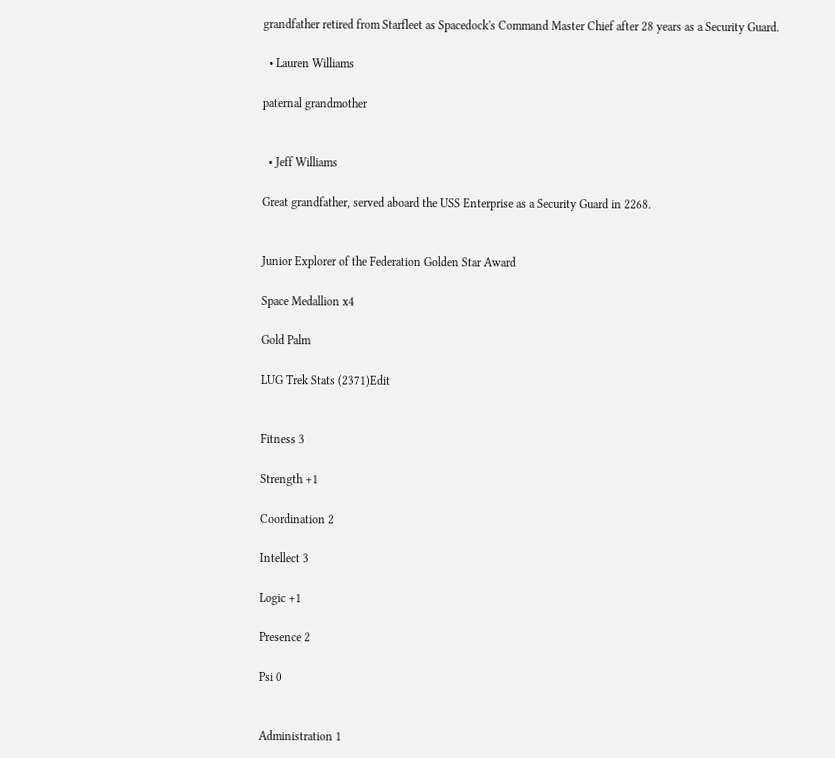grandfather retired from Starfleet as Spacedock's Command Master Chief after 28 years as a Security Guard.

  • Lauren Williams

paternal grandmother


  • Jeff Williams

Great grandfather, served aboard the USS Enterprise as a Security Guard in 2268.


Junior Explorer of the Federation Golden Star Award

Space Medallion x4

Gold Palm

LUG Trek Stats (2371)Edit


Fitness 3

Strength +1

Coordination 2

Intellect 3

Logic +1

Presence 2

Psi 0


Administration 1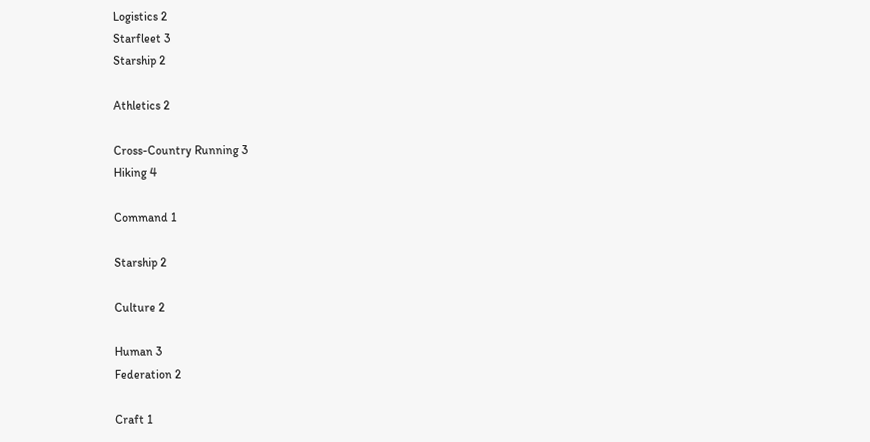Logistics 2
Starfleet 3
Starship 2

Athletics 2

Cross-Country Running 3
Hiking 4

Command 1

Starship 2

Culture 2

Human 3
Federation 2

Craft 1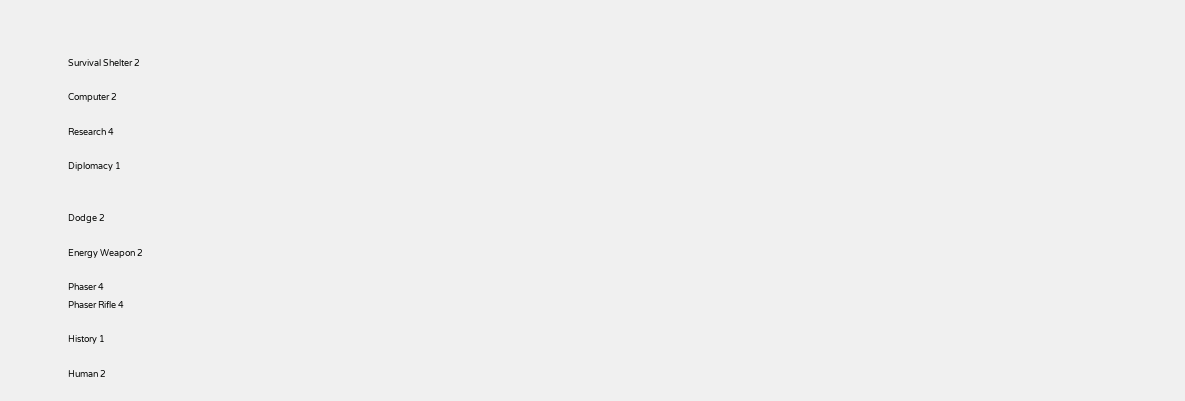Survival Shelter 2

Computer 2

Research 4

Diplomacy 1


Dodge 2

Energy Weapon 2

Phaser 4
Phaser Rifle 4

History 1

Human 2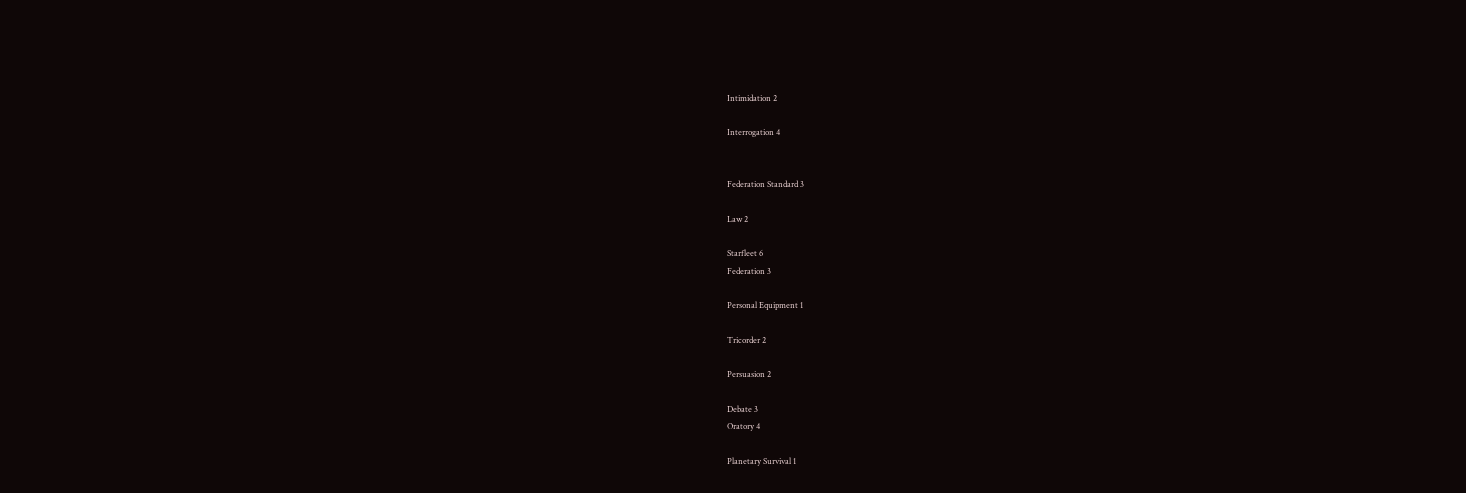Intimidation 2

Interrogation 4


Federation Standard 3

Law 2

Starfleet 6
Federation 3

Personal Equipment 1

Tricorder 2

Persuasion 2

Debate 3
Oratory 4

Planetary Survival 1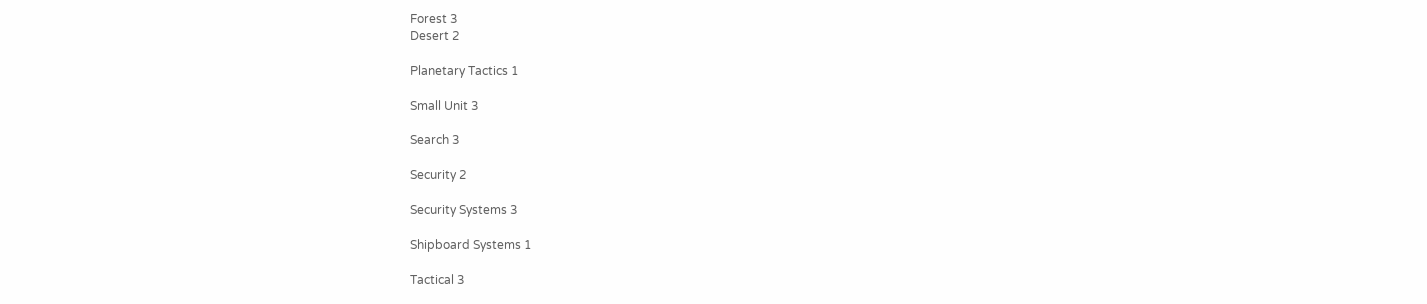Forest 3
Desert 2

Planetary Tactics 1

Small Unit 3

Search 3

Security 2

Security Systems 3

Shipboard Systems 1

Tactical 3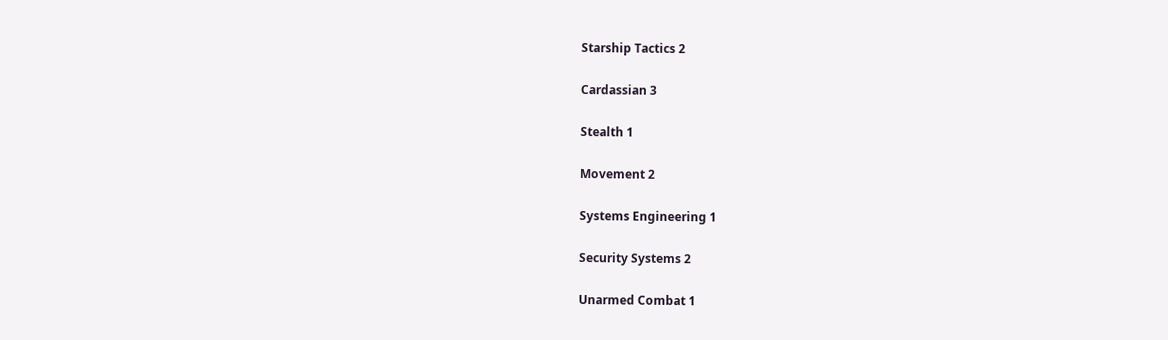Starship Tactics 2

Cardassian 3

Stealth 1

Movement 2

Systems Engineering 1

Security Systems 2

Unarmed Combat 1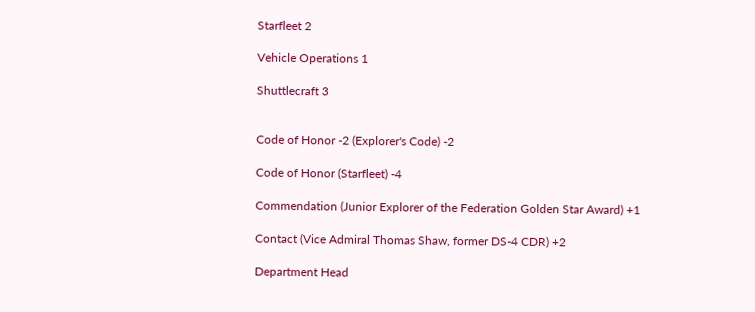Starfleet 2

Vehicle Operations 1

Shuttlecraft 3


Code of Honor -2 (Explorer's Code) -2

Code of Honor (Starfleet) -4

Commendation (Junior Explorer of the Federation Golden Star Award) +1

Contact (Vice Admiral Thomas Shaw, former DS-4 CDR) +2

Department Head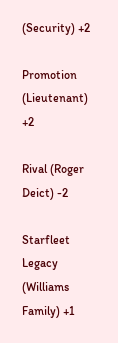(Security) +2

Promotion (Lieutenant) +2

Rival (Roger Deict) -2

Starfleet Legacy (Williams Family) +1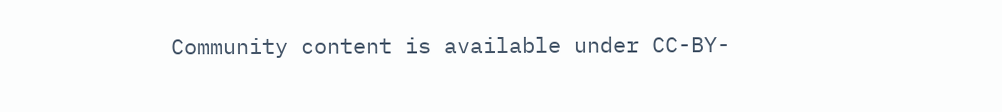Community content is available under CC-BY-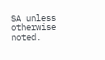SA unless otherwise noted.